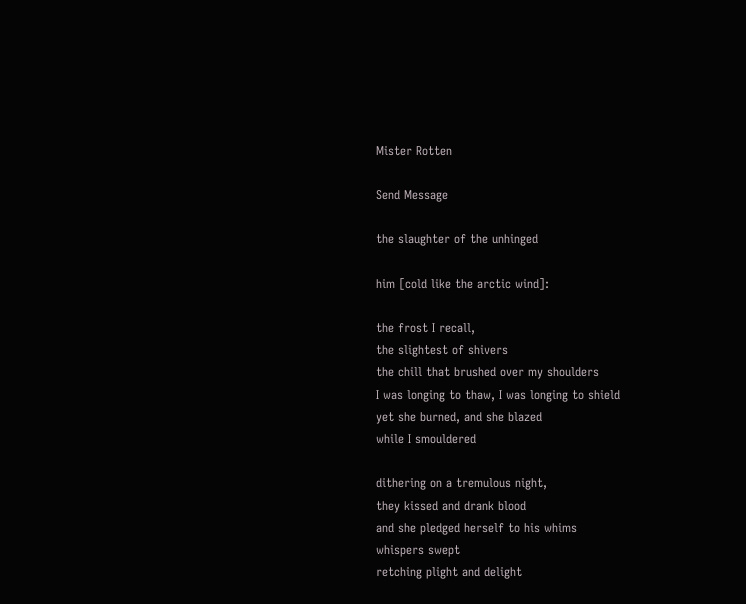Mister Rotten

Send Message

the slaughter of the unhinged

him [cold like the arctic wind]:

the frost I recall,
the slightest of shivers
the chill that brushed over my shoulders
I was longing to thaw, I was longing to shield
yet she burned, and she blazed
while I smouldered

dithering on a tremulous night,
they kissed and drank blood
and she pledged herself to his whims
whispers swept
retching plight and delight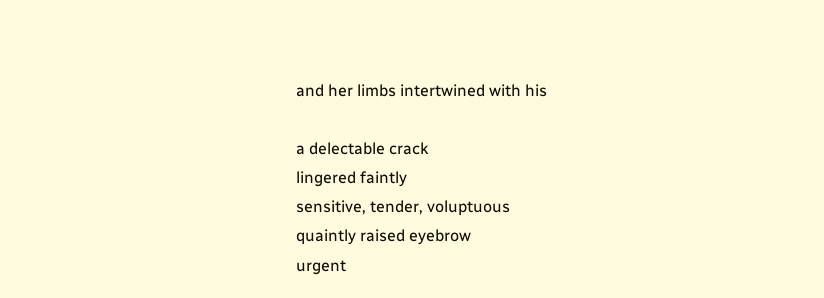and her limbs intertwined with his

a delectable crack
lingered faintly
sensitive, tender, voluptuous
quaintly raised eyebrow
urgent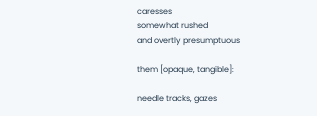caresses
somewhat rushed
and overtly presumptuous

them [opaque, tangible]:

needle tracks, gazes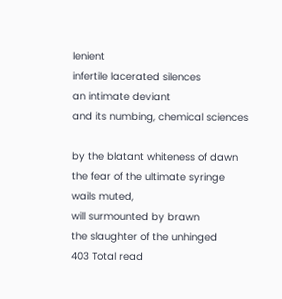lenient
infertile lacerated silences
an intimate deviant
and its numbing, chemical sciences

by the blatant whiteness of dawn
the fear of the ultimate syringe
wails muted,
will surmounted by brawn
the slaughter of the unhinged
403 Total read